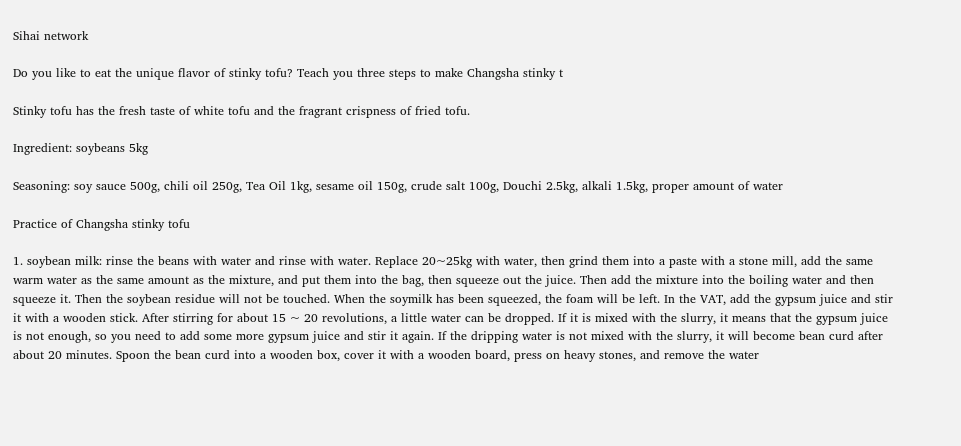Sihai network

Do you like to eat the unique flavor of stinky tofu? Teach you three steps to make Changsha stinky t

Stinky tofu has the fresh taste of white tofu and the fragrant crispness of fried tofu.

Ingredient: soybeans 5kg

Seasoning: soy sauce 500g, chili oil 250g, Tea Oil 1kg, sesame oil 150g, crude salt 100g, Douchi 2.5kg, alkali 1.5kg, proper amount of water

Practice of Changsha stinky tofu

1. soybean milk: rinse the beans with water and rinse with water. Replace 20~25kg with water, then grind them into a paste with a stone mill, add the same warm water as the same amount as the mixture, and put them into the bag, then squeeze out the juice. Then add the mixture into the boiling water and then squeeze it. Then the soybean residue will not be touched. When the soymilk has been squeezed, the foam will be left. In the VAT, add the gypsum juice and stir it with a wooden stick. After stirring for about 15 ~ 20 revolutions, a little water can be dropped. If it is mixed with the slurry, it means that the gypsum juice is not enough, so you need to add some more gypsum juice and stir it again. If the dripping water is not mixed with the slurry, it will become bean curd after about 20 minutes. Spoon the bean curd into a wooden box, cover it with a wooden board, press on heavy stones, and remove the water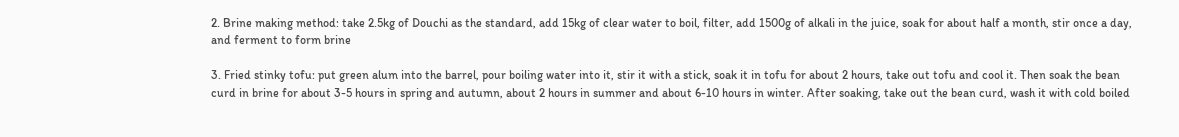2. Brine making method: take 2.5kg of Douchi as the standard, add 15kg of clear water to boil, filter, add 1500g of alkali in the juice, soak for about half a month, stir once a day, and ferment to form brine

3. Fried stinky tofu: put green alum into the barrel, pour boiling water into it, stir it with a stick, soak it in tofu for about 2 hours, take out tofu and cool it. Then soak the bean curd in brine for about 3-5 hours in spring and autumn, about 2 hours in summer and about 6-10 hours in winter. After soaking, take out the bean curd, wash it with cold boiled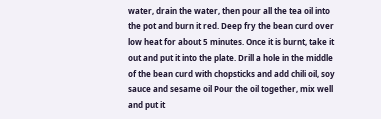water, drain the water, then pour all the tea oil into the pot and burn it red. Deep fry the bean curd over low heat for about 5 minutes. Once it is burnt, take it out and put it into the plate. Drill a hole in the middle of the bean curd with chopsticks and add chili oil, soy sauce and sesame oil Pour the oil together, mix well and put it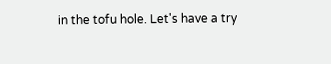in the tofu hole. Let's have a try